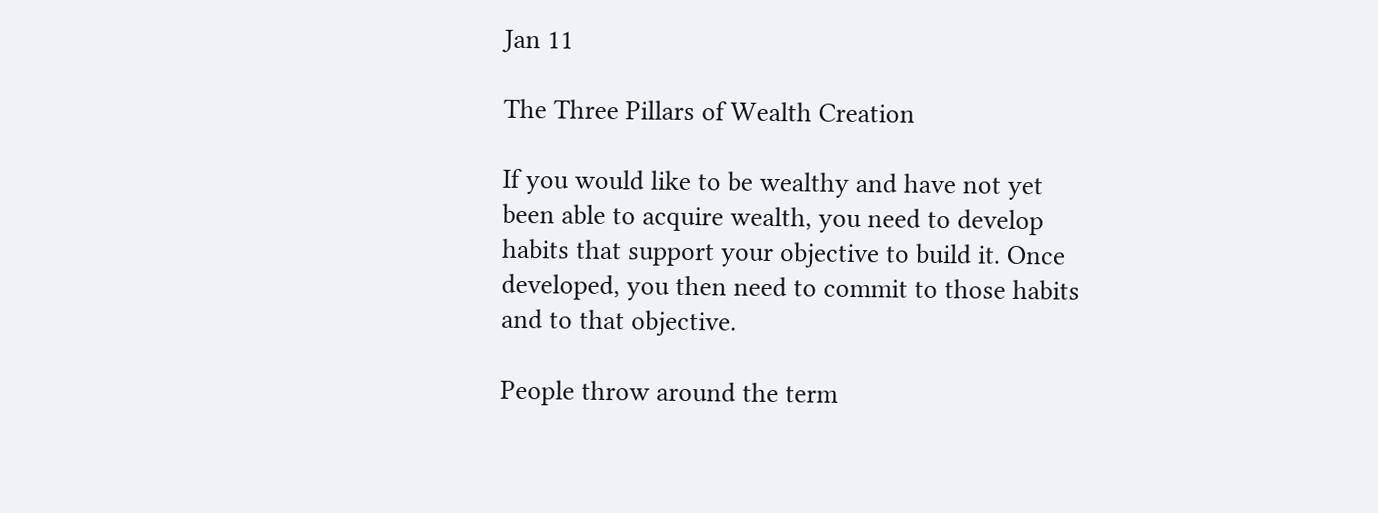Jan 11

The Three Pillars of Wealth Creation

If you would like to be wealthy and have not yet been able to acquire wealth, you need to develop habits that support your objective to build it. Once developed, you then need to commit to those habits and to that objective.

People throw around the term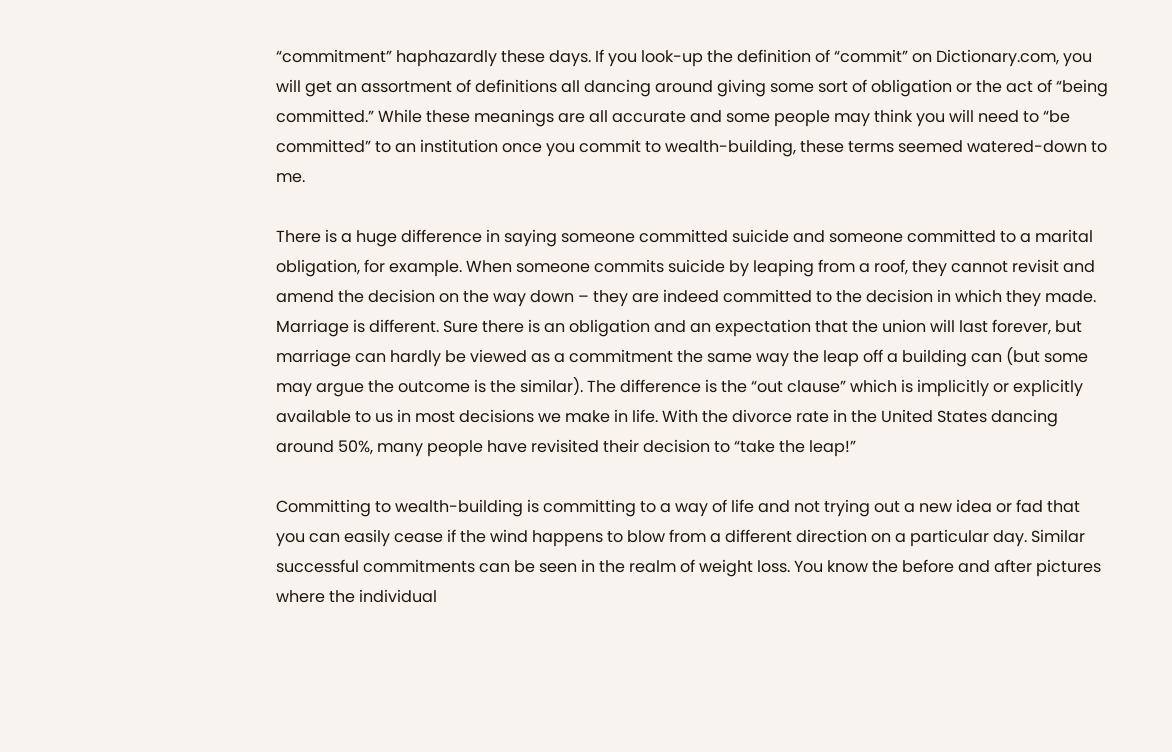“commitment” haphazardly these days. If you look-up the definition of “commit” on Dictionary.com, you will get an assortment of definitions all dancing around giving some sort of obligation or the act of “being committed.” While these meanings are all accurate and some people may think you will need to “be committed” to an institution once you commit to wealth-building, these terms seemed watered-down to me.

There is a huge difference in saying someone committed suicide and someone committed to a marital obligation, for example. When someone commits suicide by leaping from a roof, they cannot revisit and amend the decision on the way down – they are indeed committed to the decision in which they made. Marriage is different. Sure there is an obligation and an expectation that the union will last forever, but marriage can hardly be viewed as a commitment the same way the leap off a building can (but some may argue the outcome is the similar). The difference is the “out clause” which is implicitly or explicitly available to us in most decisions we make in life. With the divorce rate in the United States dancing around 50%, many people have revisited their decision to “take the leap!”

Committing to wealth-building is committing to a way of life and not trying out a new idea or fad that you can easily cease if the wind happens to blow from a different direction on a particular day. Similar successful commitments can be seen in the realm of weight loss. You know the before and after pictures where the individual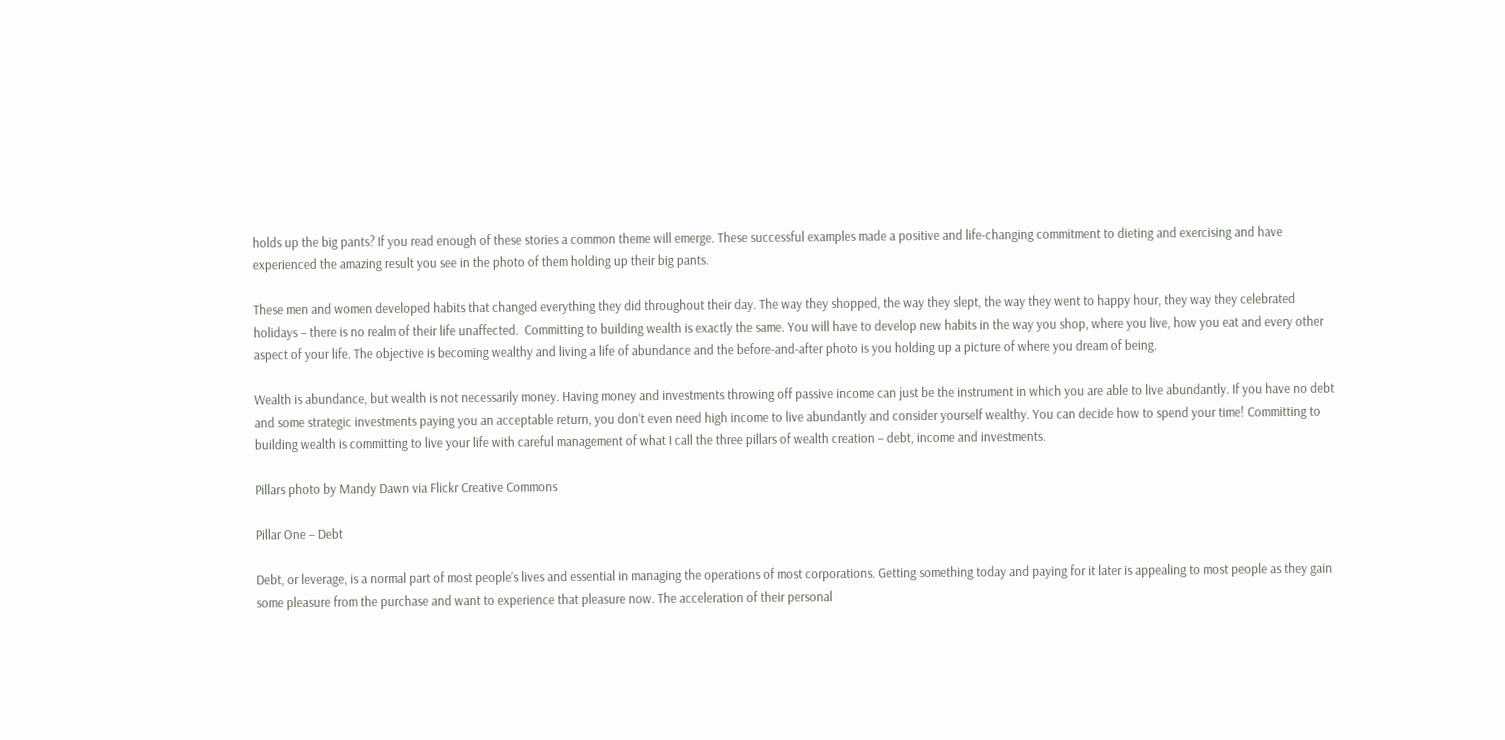holds up the big pants? If you read enough of these stories a common theme will emerge. These successful examples made a positive and life-changing commitment to dieting and exercising and have experienced the amazing result you see in the photo of them holding up their big pants.

These men and women developed habits that changed everything they did throughout their day. The way they shopped, the way they slept, the way they went to happy hour, they way they celebrated holidays – there is no realm of their life unaffected.  Committing to building wealth is exactly the same. You will have to develop new habits in the way you shop, where you live, how you eat and every other aspect of your life. The objective is becoming wealthy and living a life of abundance and the before-and-after photo is you holding up a picture of where you dream of being.

Wealth is abundance, but wealth is not necessarily money. Having money and investments throwing off passive income can just be the instrument in which you are able to live abundantly. If you have no debt and some strategic investments paying you an acceptable return, you don’t even need high income to live abundantly and consider yourself wealthy. You can decide how to spend your time! Committing to building wealth is committing to live your life with careful management of what I call the three pillars of wealth creation – debt, income and investments.

Pillars photo by Mandy Dawn via Flickr Creative Commons

Pillar One – Debt

Debt, or leverage, is a normal part of most people’s lives and essential in managing the operations of most corporations. Getting something today and paying for it later is appealing to most people as they gain some pleasure from the purchase and want to experience that pleasure now. The acceleration of their personal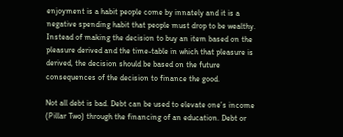enjoyment is a habit people come by innately and it is a negative spending habit that people must drop to be wealthy. Instead of making the decision to buy an item based on the pleasure derived and the time-table in which that pleasure is derived, the decision should be based on the future consequences of the decision to finance the good.

Not all debt is bad. Debt can be used to elevate one’s income (Pillar Two) through the financing of an education. Debt or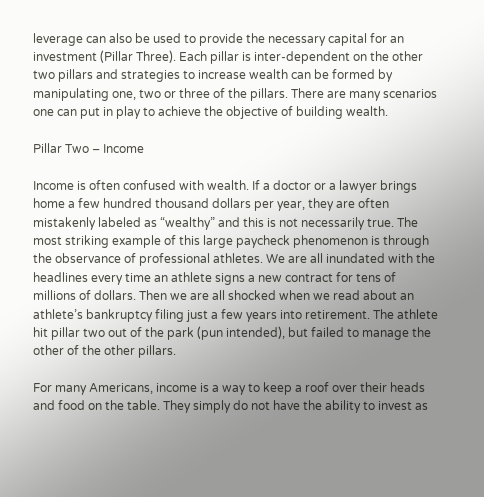leverage can also be used to provide the necessary capital for an investment (Pillar Three). Each pillar is inter-dependent on the other two pillars and strategies to increase wealth can be formed by manipulating one, two or three of the pillars. There are many scenarios one can put in play to achieve the objective of building wealth.

Pillar Two – Income

Income is often confused with wealth. If a doctor or a lawyer brings home a few hundred thousand dollars per year, they are often mistakenly labeled as “wealthy” and this is not necessarily true. The most striking example of this large paycheck phenomenon is through the observance of professional athletes. We are all inundated with the headlines every time an athlete signs a new contract for tens of millions of dollars. Then we are all shocked when we read about an athlete’s bankruptcy filing just a few years into retirement. The athlete hit pillar two out of the park (pun intended), but failed to manage the other of the other pillars.

For many Americans, income is a way to keep a roof over their heads and food on the table. They simply do not have the ability to invest as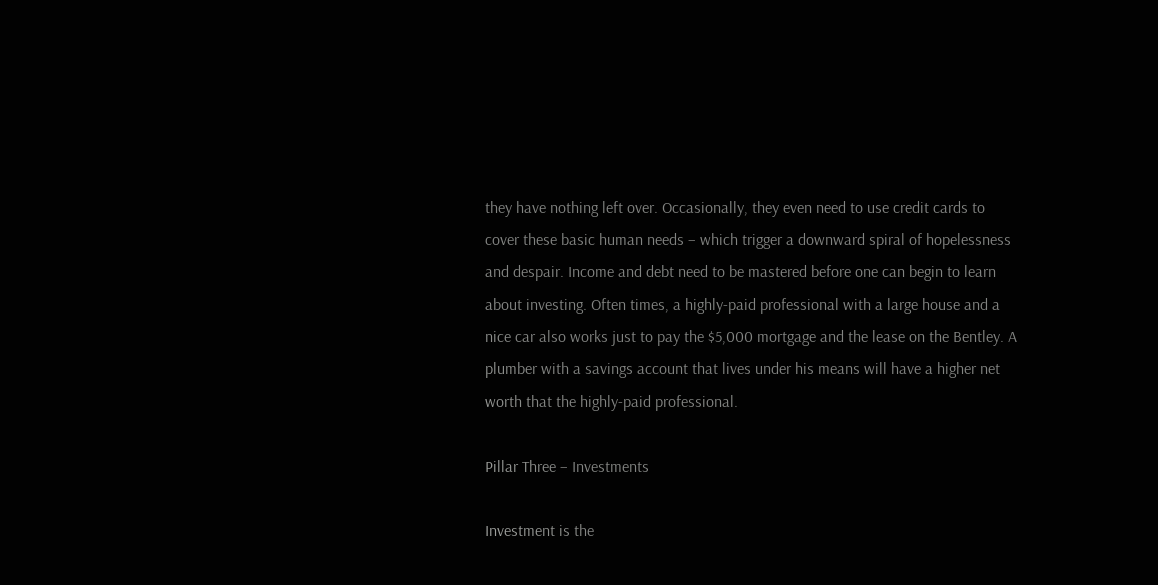they have nothing left over. Occasionally, they even need to use credit cards to cover these basic human needs – which trigger a downward spiral of hopelessness and despair. Income and debt need to be mastered before one can begin to learn about investing. Often times, a highly-paid professional with a large house and a nice car also works just to pay the $5,000 mortgage and the lease on the Bentley. A plumber with a savings account that lives under his means will have a higher net worth that the highly-paid professional.

Pillar Three – Investments

Investment is the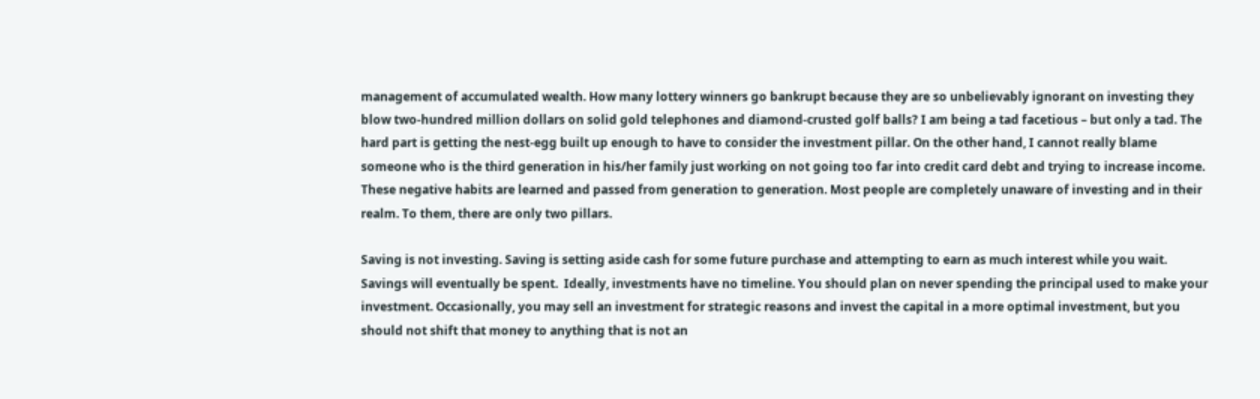management of accumulated wealth. How many lottery winners go bankrupt because they are so unbelievably ignorant on investing they blow two-hundred million dollars on solid gold telephones and diamond-crusted golf balls? I am being a tad facetious – but only a tad. The hard part is getting the nest-egg built up enough to have to consider the investment pillar. On the other hand, I cannot really blame someone who is the third generation in his/her family just working on not going too far into credit card debt and trying to increase income. These negative habits are learned and passed from generation to generation. Most people are completely unaware of investing and in their realm. To them, there are only two pillars.

Saving is not investing. Saving is setting aside cash for some future purchase and attempting to earn as much interest while you wait. Savings will eventually be spent.  Ideally, investments have no timeline. You should plan on never spending the principal used to make your investment. Occasionally, you may sell an investment for strategic reasons and invest the capital in a more optimal investment, but you should not shift that money to anything that is not an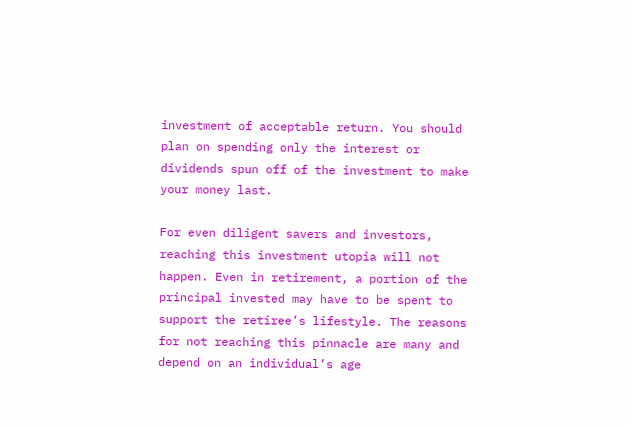investment of acceptable return. You should plan on spending only the interest or dividends spun off of the investment to make your money last.

For even diligent savers and investors, reaching this investment utopia will not happen. Even in retirement, a portion of the principal invested may have to be spent to support the retiree’s lifestyle. The reasons for not reaching this pinnacle are many and depend on an individual’s age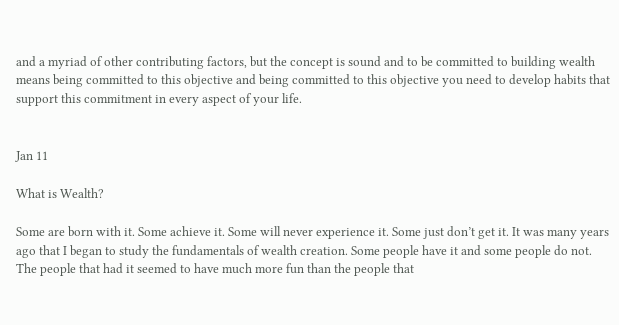and a myriad of other contributing factors, but the concept is sound and to be committed to building wealth means being committed to this objective and being committed to this objective you need to develop habits that support this commitment in every aspect of your life.


Jan 11

What is Wealth?

Some are born with it. Some achieve it. Some will never experience it. Some just don’t get it. It was many years ago that I began to study the fundamentals of wealth creation. Some people have it and some people do not. The people that had it seemed to have much more fun than the people that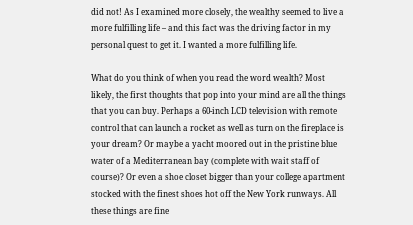did not! As I examined more closely, the wealthy seemed to live a more fulfilling life – and this fact was the driving factor in my personal quest to get it. I wanted a more fulfilling life.

What do you think of when you read the word wealth? Most likely, the first thoughts that pop into your mind are all the things that you can buy. Perhaps a 60-inch LCD television with remote control that can launch a rocket as well as turn on the fireplace is your dream? Or maybe a yacht moored out in the pristine blue water of a Mediterranean bay (complete with wait staff of course)? Or even a shoe closet bigger than your college apartment stocked with the finest shoes hot off the New York runways. All these things are fine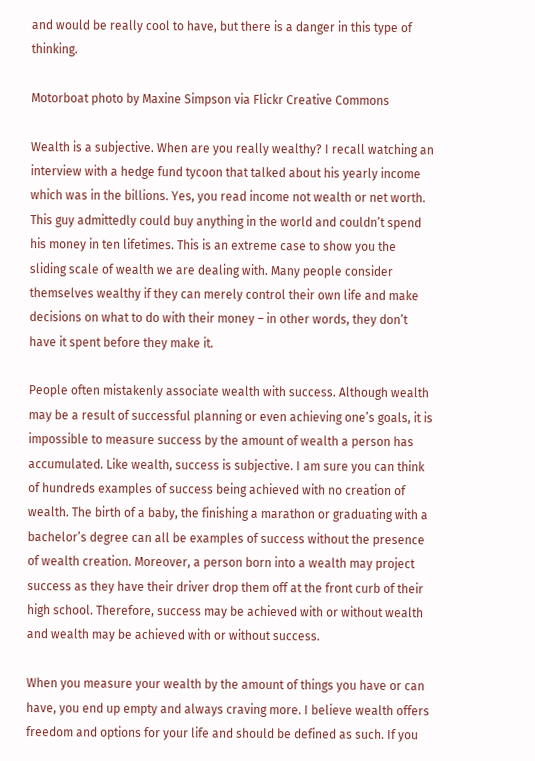and would be really cool to have, but there is a danger in this type of thinking.

Motorboat photo by Maxine Simpson via Flickr Creative Commons

Wealth is a subjective. When are you really wealthy? I recall watching an interview with a hedge fund tycoon that talked about his yearly income which was in the billions. Yes, you read income not wealth or net worth.  This guy admittedly could buy anything in the world and couldn’t spend his money in ten lifetimes. This is an extreme case to show you the sliding scale of wealth we are dealing with. Many people consider themselves wealthy if they can merely control their own life and make decisions on what to do with their money – in other words, they don’t have it spent before they make it.

People often mistakenly associate wealth with success. Although wealth may be a result of successful planning or even achieving one’s goals, it is impossible to measure success by the amount of wealth a person has accumulated. Like wealth, success is subjective. I am sure you can think of hundreds examples of success being achieved with no creation of wealth. The birth of a baby, the finishing a marathon or graduating with a bachelor’s degree can all be examples of success without the presence of wealth creation. Moreover, a person born into a wealth may project success as they have their driver drop them off at the front curb of their high school. Therefore, success may be achieved with or without wealth and wealth may be achieved with or without success.

When you measure your wealth by the amount of things you have or can have, you end up empty and always craving more. I believe wealth offers freedom and options for your life and should be defined as such. If you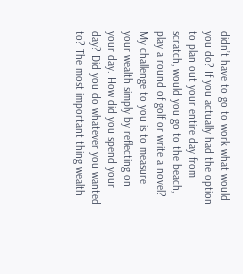didn’t have to go to work what would you do? If you actually had the option to plan out your entire day from scratch, would you go to the beach, play a round of golf or write a novel? My challenge to you is to measure your wealth simply by reflecting on your day. How did you spend your day? Did you do whatever you wanted to? The most important thing wealth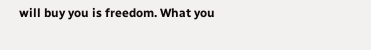will buy you is freedom. What you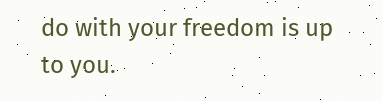do with your freedom is up to you.